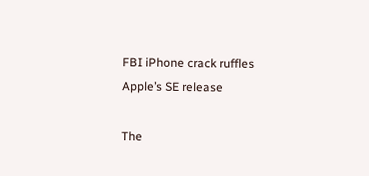FBI iPhone crack ruffles Apple’s SE release

The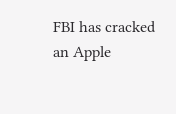FBI has cracked an Apple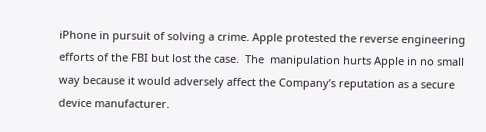iPhone in pursuit of solving a crime. Apple protested the reverse engineering efforts of the FBI but lost the case.  The  manipulation hurts Apple in no small way because it would adversely affect the Company’s reputation as a secure device manufacturer.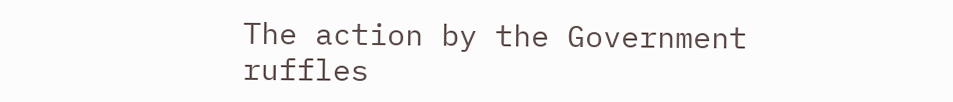The action by the Government ruffles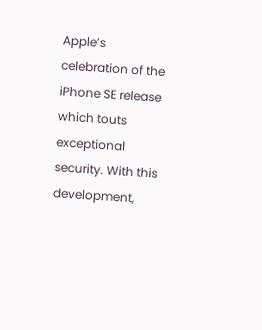Apple’s celebration of the iPhone SE release which touts exceptional security. With this development,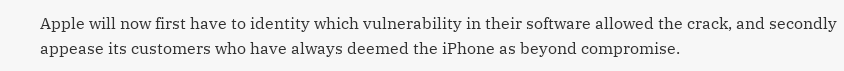Apple will now first have to identity which vulnerability in their software allowed the crack, and secondly appease its customers who have always deemed the iPhone as beyond compromise.